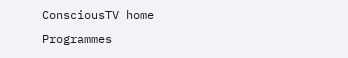ConsciousTV home
Programmes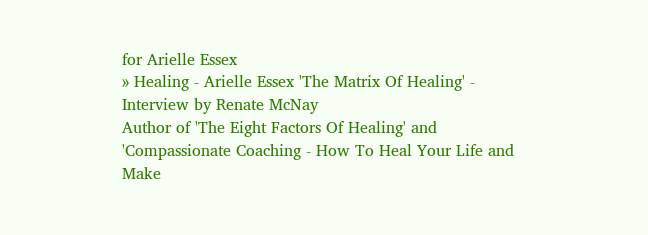for Arielle Essex
» Healing - Arielle Essex 'The Matrix Of Healing' - Interview by Renate McNay
Author of 'The Eight Factors Of Healing' and 'Compassionate Coaching - How To Heal Your Life and Make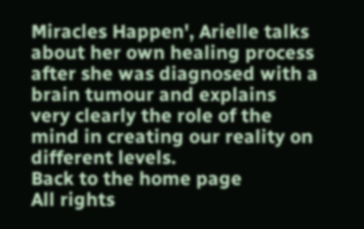Miracles Happen', Arielle talks about her own healing process after she was diagnosed with a brain tumour and explains very clearly the role of the mind in creating our reality on different levels.
Back to the home page
All rights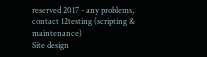reserved 2017 - any problems, contact 12testing (scripting & maintenance)
Site design